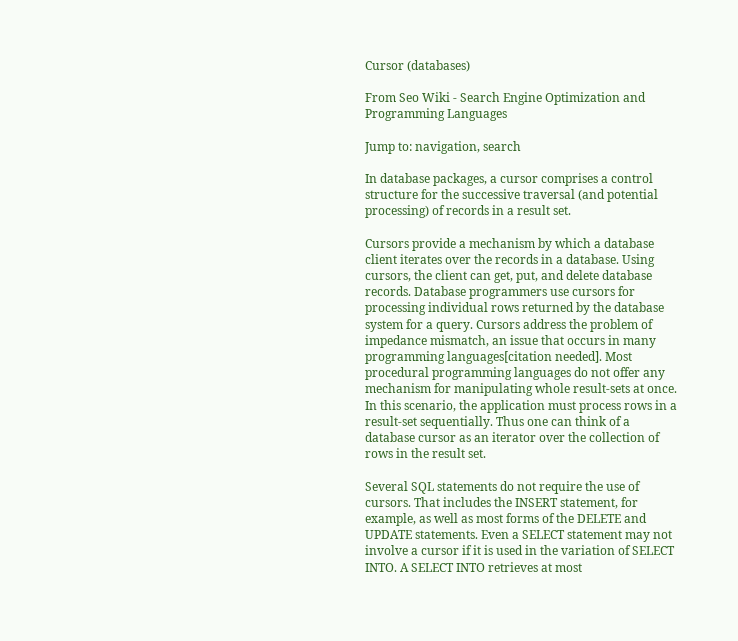Cursor (databases)

From Seo Wiki - Search Engine Optimization and Programming Languages

Jump to: navigation, search

In database packages, a cursor comprises a control structure for the successive traversal (and potential processing) of records in a result set.

Cursors provide a mechanism by which a database client iterates over the records in a database. Using cursors, the client can get, put, and delete database records. Database programmers use cursors for processing individual rows returned by the database system for a query. Cursors address the problem of impedance mismatch, an issue that occurs in many programming languages[citation needed]. Most procedural programming languages do not offer any mechanism for manipulating whole result-sets at once. In this scenario, the application must process rows in a result-set sequentially. Thus one can think of a database cursor as an iterator over the collection of rows in the result set.

Several SQL statements do not require the use of cursors. That includes the INSERT statement, for example, as well as most forms of the DELETE and UPDATE statements. Even a SELECT statement may not involve a cursor if it is used in the variation of SELECT INTO. A SELECT INTO retrieves at most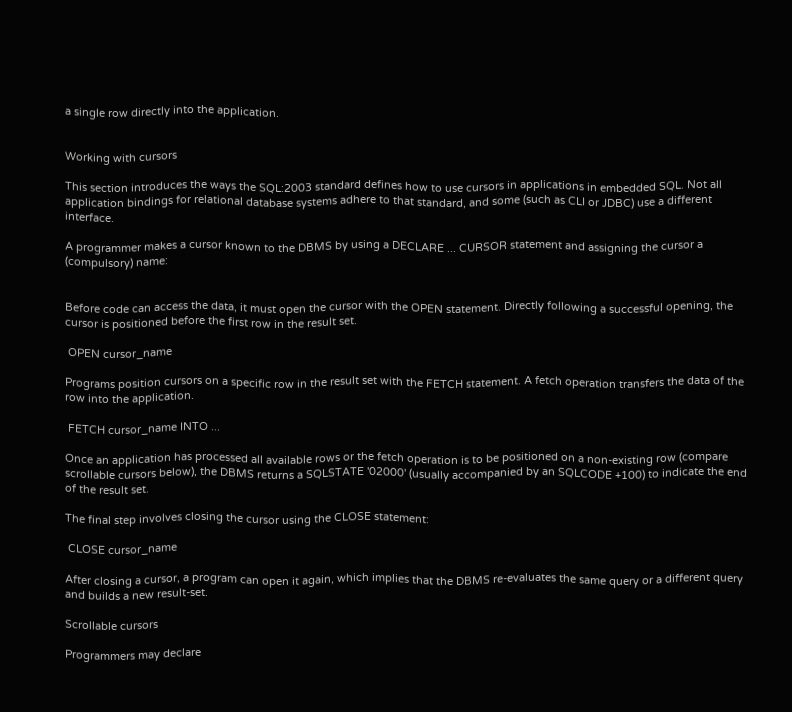a single row directly into the application.


Working with cursors

This section introduces the ways the SQL:2003 standard defines how to use cursors in applications in embedded SQL. Not all application bindings for relational database systems adhere to that standard, and some (such as CLI or JDBC) use a different interface.

A programmer makes a cursor known to the DBMS by using a DECLARE ... CURSOR statement and assigning the cursor a (compulsory) name:


Before code can access the data, it must open the cursor with the OPEN statement. Directly following a successful opening, the cursor is positioned before the first row in the result set.

 OPEN cursor_name

Programs position cursors on a specific row in the result set with the FETCH statement. A fetch operation transfers the data of the row into the application.

 FETCH cursor_name INTO ...

Once an application has processed all available rows or the fetch operation is to be positioned on a non-existing row (compare scrollable cursors below), the DBMS returns a SQLSTATE '02000' (usually accompanied by an SQLCODE +100) to indicate the end of the result set.

The final step involves closing the cursor using the CLOSE statement:

 CLOSE cursor_name

After closing a cursor, a program can open it again, which implies that the DBMS re-evaluates the same query or a different query and builds a new result-set.

Scrollable cursors

Programmers may declare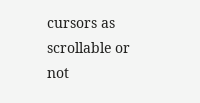cursors as scrollable or not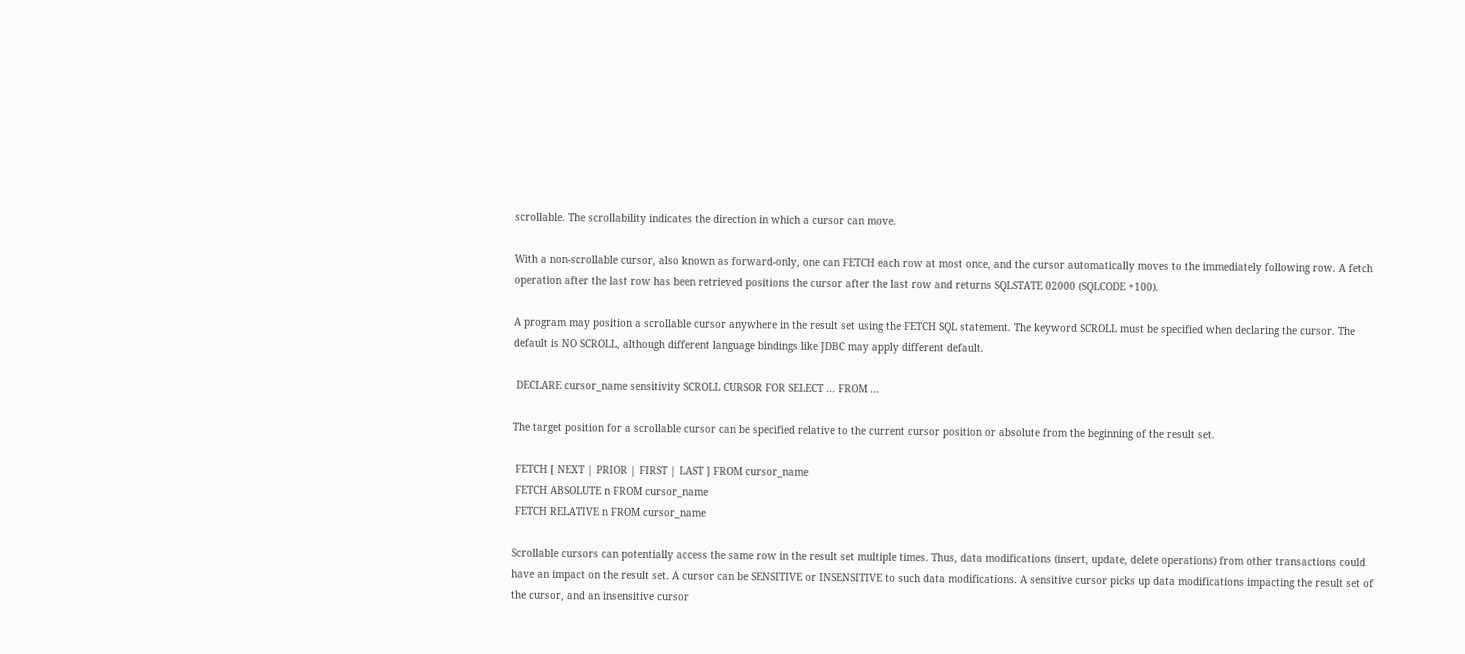scrollable. The scrollability indicates the direction in which a cursor can move.

With a non-scrollable cursor, also known as forward-only, one can FETCH each row at most once, and the cursor automatically moves to the immediately following row. A fetch operation after the last row has been retrieved positions the cursor after the last row and returns SQLSTATE 02000 (SQLCODE +100).

A program may position a scrollable cursor anywhere in the result set using the FETCH SQL statement. The keyword SCROLL must be specified when declaring the cursor. The default is NO SCROLL, although different language bindings like JDBC may apply different default.

 DECLARE cursor_name sensitivity SCROLL CURSOR FOR SELECT ... FROM ...

The target position for a scrollable cursor can be specified relative to the current cursor position or absolute from the beginning of the result set.

 FETCH [ NEXT | PRIOR | FIRST | LAST ] FROM cursor_name
 FETCH ABSOLUTE n FROM cursor_name
 FETCH RELATIVE n FROM cursor_name

Scrollable cursors can potentially access the same row in the result set multiple times. Thus, data modifications (insert, update, delete operations) from other transactions could have an impact on the result set. A cursor can be SENSITIVE or INSENSITIVE to such data modifications. A sensitive cursor picks up data modifications impacting the result set of the cursor, and an insensitive cursor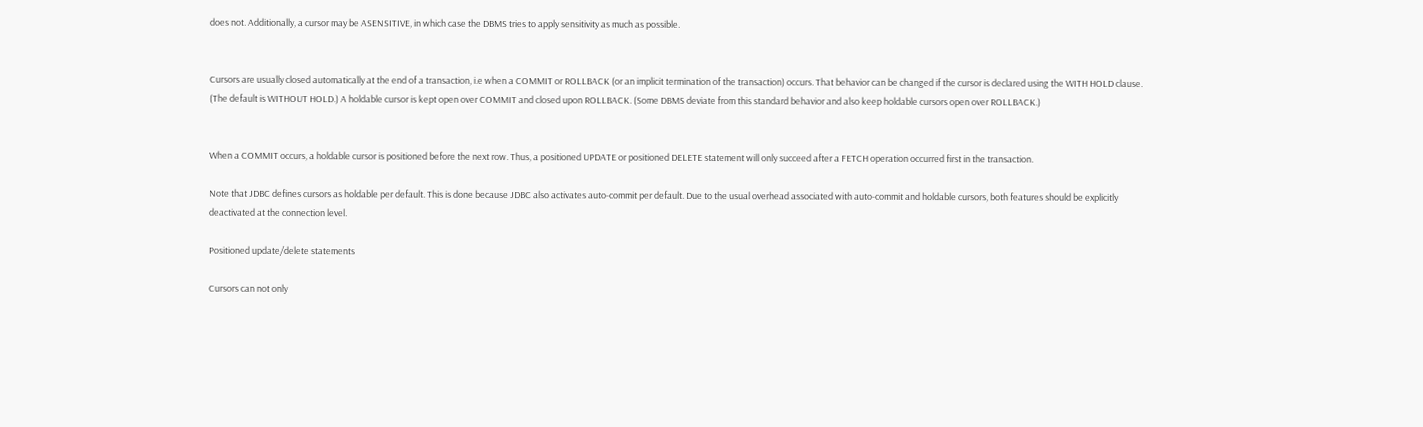does not. Additionally, a cursor may be ASENSITIVE, in which case the DBMS tries to apply sensitivity as much as possible.


Cursors are usually closed automatically at the end of a transaction, i.e when a COMMIT or ROLLBACK (or an implicit termination of the transaction) occurs. That behavior can be changed if the cursor is declared using the WITH HOLD clause. (The default is WITHOUT HOLD.) A holdable cursor is kept open over COMMIT and closed upon ROLLBACK. (Some DBMS deviate from this standard behavior and also keep holdable cursors open over ROLLBACK.)


When a COMMIT occurs, a holdable cursor is positioned before the next row. Thus, a positioned UPDATE or positioned DELETE statement will only succeed after a FETCH operation occurred first in the transaction.

Note that JDBC defines cursors as holdable per default. This is done because JDBC also activates auto-commit per default. Due to the usual overhead associated with auto-commit and holdable cursors, both features should be explicitly deactivated at the connection level.

Positioned update/delete statements

Cursors can not only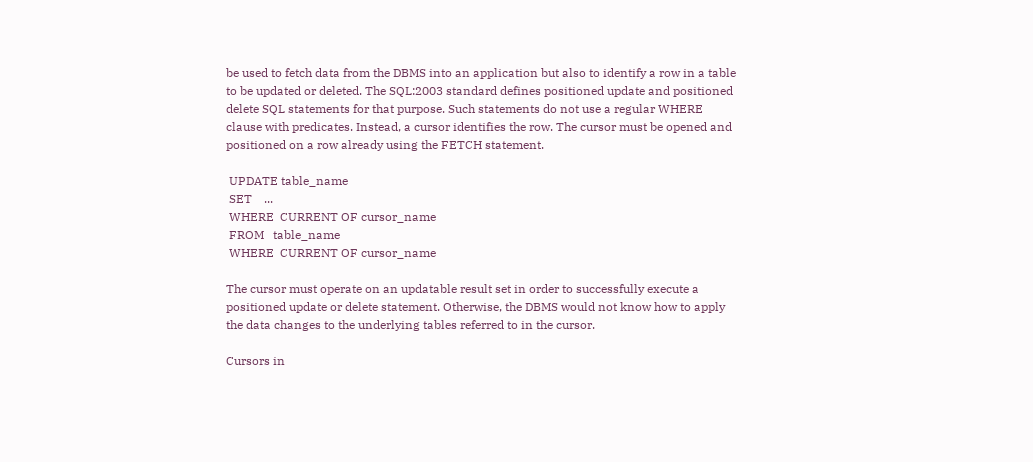be used to fetch data from the DBMS into an application but also to identify a row in a table to be updated or deleted. The SQL:2003 standard defines positioned update and positioned delete SQL statements for that purpose. Such statements do not use a regular WHERE clause with predicates. Instead, a cursor identifies the row. The cursor must be opened and positioned on a row already using the FETCH statement.

 UPDATE table_name
 SET    ...
 WHERE  CURRENT OF cursor_name
 FROM   table_name
 WHERE  CURRENT OF cursor_name

The cursor must operate on an updatable result set in order to successfully execute a positioned update or delete statement. Otherwise, the DBMS would not know how to apply the data changes to the underlying tables referred to in the cursor.

Cursors in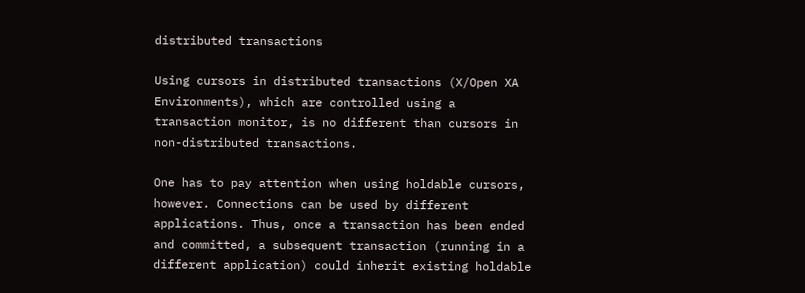distributed transactions

Using cursors in distributed transactions (X/Open XA Environments), which are controlled using a transaction monitor, is no different than cursors in non-distributed transactions.

One has to pay attention when using holdable cursors, however. Connections can be used by different applications. Thus, once a transaction has been ended and committed, a subsequent transaction (running in a different application) could inherit existing holdable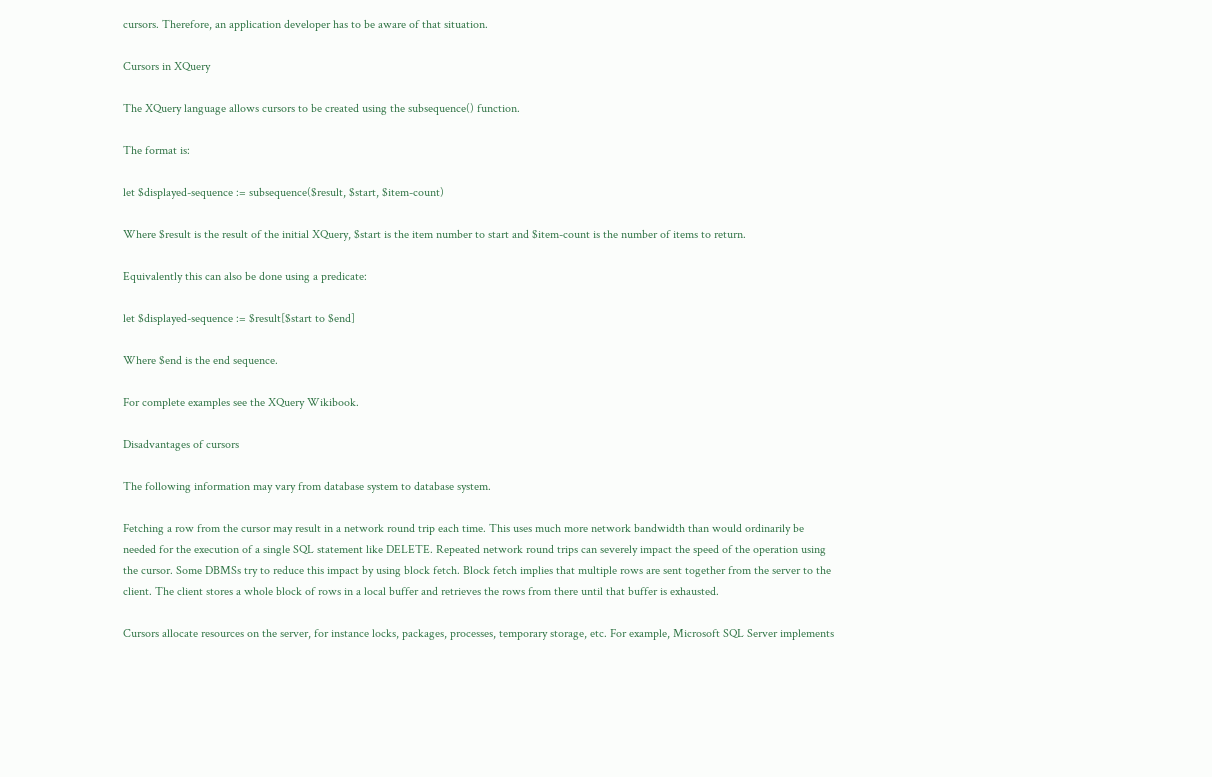cursors. Therefore, an application developer has to be aware of that situation.

Cursors in XQuery

The XQuery language allows cursors to be created using the subsequence() function.

The format is:

let $displayed-sequence := subsequence($result, $start, $item-count)

Where $result is the result of the initial XQuery, $start is the item number to start and $item-count is the number of items to return.

Equivalently this can also be done using a predicate:

let $displayed-sequence := $result[$start to $end]

Where $end is the end sequence.

For complete examples see the XQuery Wikibook.

Disadvantages of cursors

The following information may vary from database system to database system.

Fetching a row from the cursor may result in a network round trip each time. This uses much more network bandwidth than would ordinarily be needed for the execution of a single SQL statement like DELETE. Repeated network round trips can severely impact the speed of the operation using the cursor. Some DBMSs try to reduce this impact by using block fetch. Block fetch implies that multiple rows are sent together from the server to the client. The client stores a whole block of rows in a local buffer and retrieves the rows from there until that buffer is exhausted.

Cursors allocate resources on the server, for instance locks, packages, processes, temporary storage, etc. For example, Microsoft SQL Server implements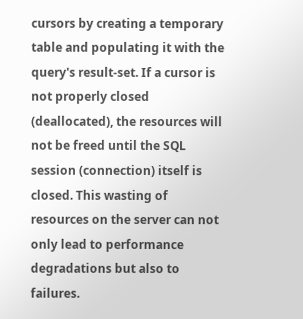cursors by creating a temporary table and populating it with the query's result-set. If a cursor is not properly closed (deallocated), the resources will not be freed until the SQL session (connection) itself is closed. This wasting of resources on the server can not only lead to performance degradations but also to failures.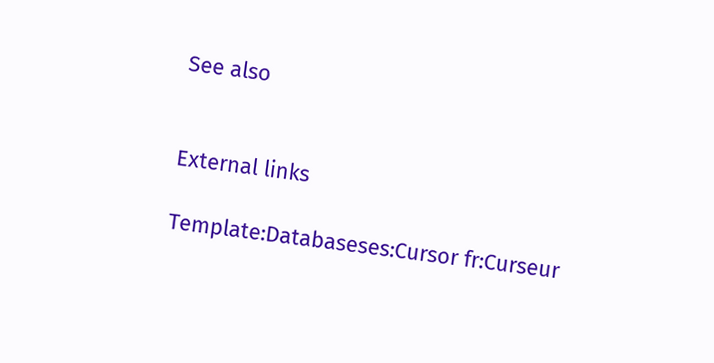See also


External links

Template:Databaseses:Cursor fr:Curseur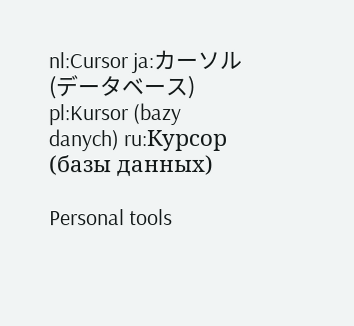nl:Cursor ja:カーソル (データベース) pl:Kursor (bazy danych) ru:Курсор (базы данных)

Personal tools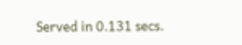Served in 0.131 secs.